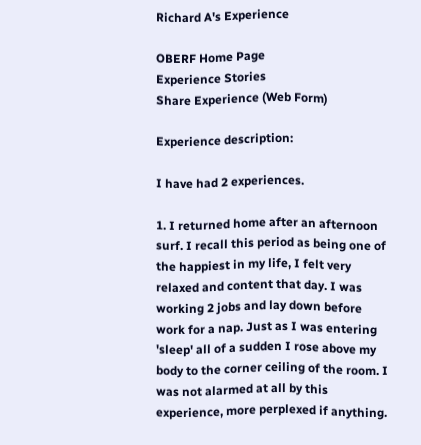Richard A's Experience

OBERF Home Page
Experience Stories
Share Experience (Web Form)

Experience description:

I have had 2 experiences.

1. I returned home after an afternoon surf. I recall this period as being one of the happiest in my life, I felt very relaxed and content that day. I was working 2 jobs and lay down before work for a nap. Just as I was entering 'sleep' all of a sudden I rose above my body to the corner ceiling of the room. I was not alarmed at all by this experience, more perplexed if anything.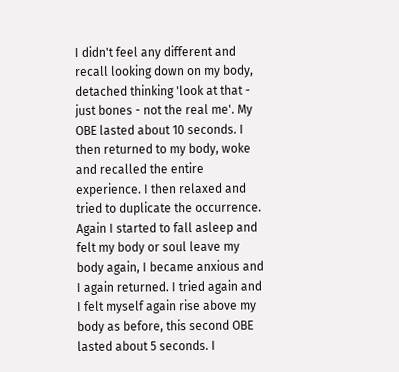I didn't feel any different and recall looking down on my body, detached thinking 'look at that - just bones - not the real me'. My OBE lasted about 10 seconds. I then returned to my body, woke and recalled the entire experience. I then relaxed and tried to duplicate the occurrence. Again I started to fall asleep and felt my body or soul leave my body again, I became anxious and I again returned. I tried again and I felt myself again rise above my body as before, this second OBE lasted about 5 seconds. I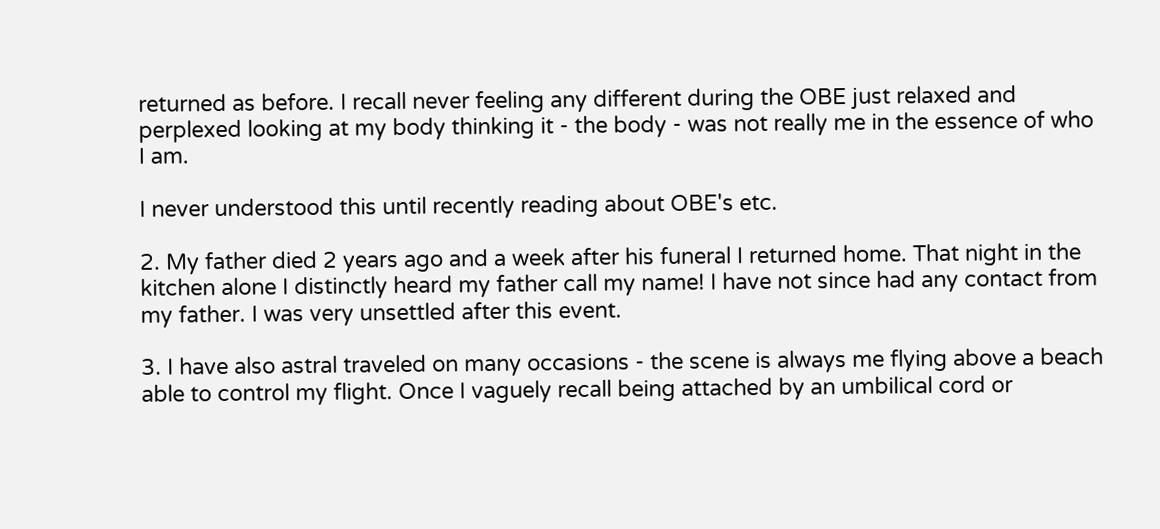returned as before. I recall never feeling any different during the OBE just relaxed and perplexed looking at my body thinking it - the body - was not really me in the essence of who I am.

I never understood this until recently reading about OBE's etc.

2. My father died 2 years ago and a week after his funeral I returned home. That night in the kitchen alone I distinctly heard my father call my name! I have not since had any contact from my father. I was very unsettled after this event.

3. I have also astral traveled on many occasions - the scene is always me flying above a beach able to control my flight. Once I vaguely recall being attached by an umbilical cord or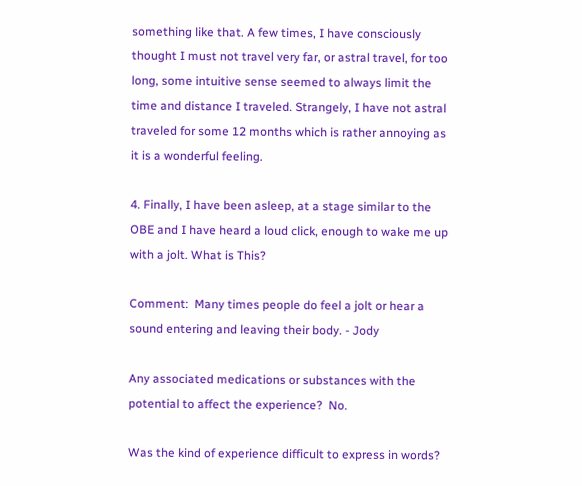something like that. A few times, I have consciously thought I must not travel very far, or astral travel, for too long, some intuitive sense seemed to always limit the time and distance I traveled. Strangely, I have not astral traveled for some 12 months which is rather annoying as it is a wonderful feeling.

4. Finally, I have been asleep, at a stage similar to the OBE and I have heard a loud click, enough to wake me up with a jolt. What is This?

Comment:  Many times people do feel a jolt or hear a sound entering and leaving their body. - Jody

Any associated medications or substances with the potential to affect the experience?  No.

Was the kind of experience difficult to express in words?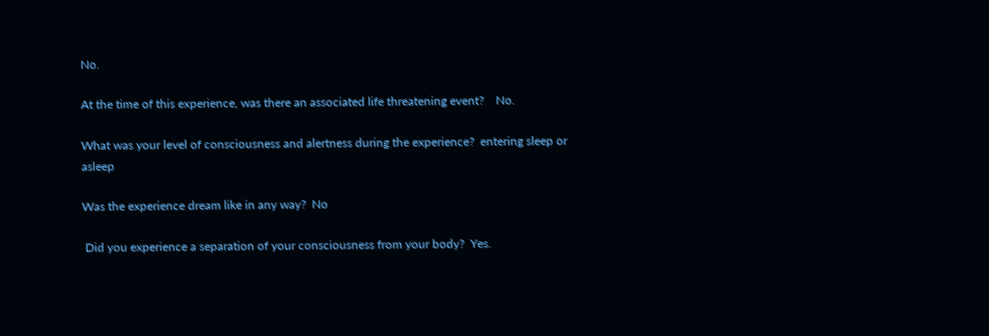No.

At the time of this experience, was there an associated life threatening event?    No.

What was your level of consciousness and alertness during the experience?  entering sleep or asleep

Was the experience dream like in any way?  No

 Did you experience a separation of your consciousness from your body?  Yes.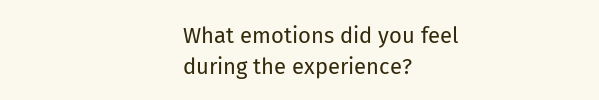What emotions did you feel during the experience?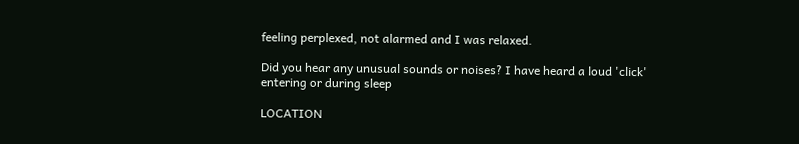feeling perplexed, not alarmed and I was relaxed.

Did you hear any unusual sounds or noises? I have heard a loud 'click' entering or during sleep

LOCATION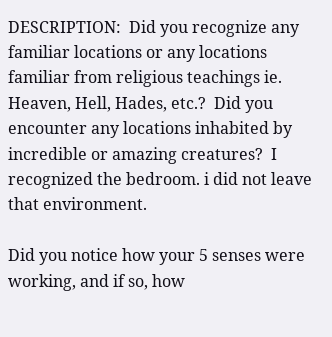DESCRIPTION:  Did you recognize any familiar locations or any locations familiar from religious teachings ie. Heaven, Hell, Hades, etc.?  Did you encounter any locations inhabited by incredible or amazing creatures?  I recognized the bedroom. i did not leave that environment.

Did you notice how your 5 senses were working, and if so, how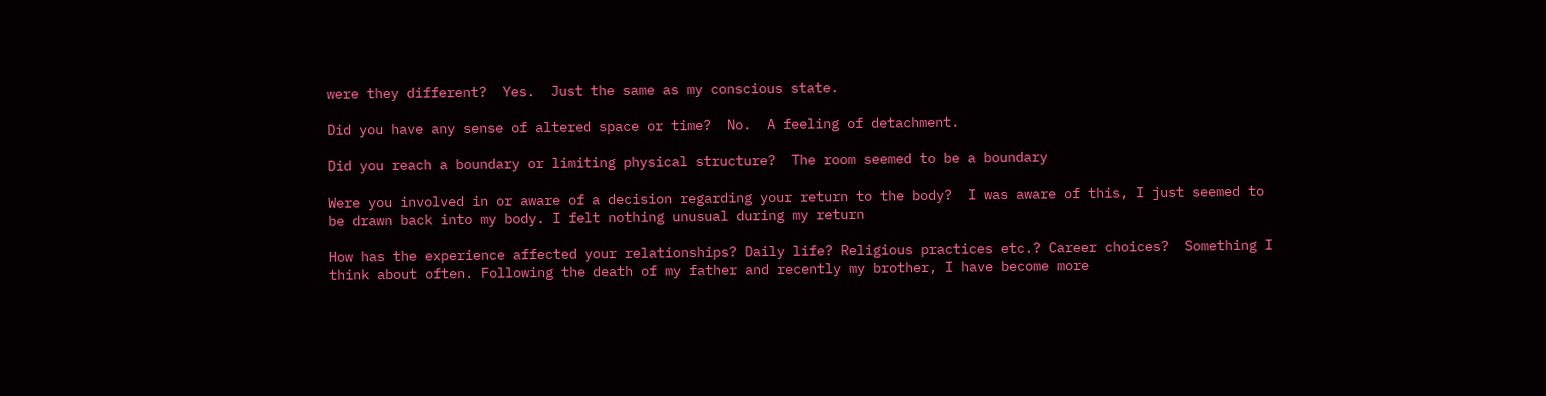were they different?  Yes.  Just the same as my conscious state.

Did you have any sense of altered space or time?  No.  A feeling of detachment.

Did you reach a boundary or limiting physical structure?  The room seemed to be a boundary

Were you involved in or aware of a decision regarding your return to the body?  I was aware of this, I just seemed to be drawn back into my body. I felt nothing unusual during my return

How has the experience affected your relationships? Daily life? Religious practices etc.? Career choices?  Something I think about often. Following the death of my father and recently my brother, I have become more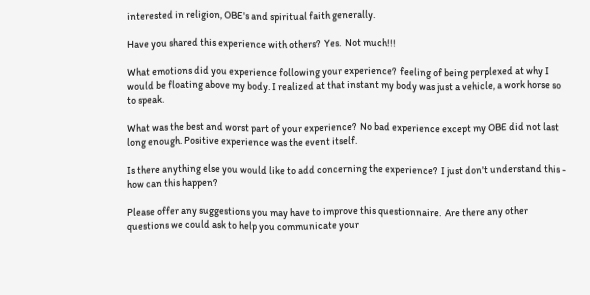interested in religion, OBE's and spiritual faith generally.

Have you shared this experience with others?  Yes.  Not much!!!

What emotions did you experience following your experience?  feeling of being perplexed at why I would be floating above my body. I realized at that instant my body was just a vehicle, a work horse so to speak.

What was the best and worst part of your experience?  No bad experience except my OBE did not last long enough. Positive experience was the event itself.

Is there anything else you would like to add concerning the experience?  I just don't understand this - how can this happen?

Please offer any suggestions you may have to improve this questionnaire.  Are there any other questions we could ask to help you communicate your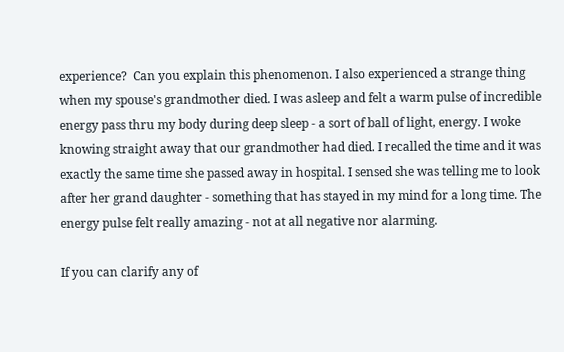experience?  Can you explain this phenomenon. I also experienced a strange thing when my spouse's grandmother died. I was asleep and felt a warm pulse of incredible energy pass thru my body during deep sleep - a sort of ball of light, energy. I woke knowing straight away that our grandmother had died. I recalled the time and it was exactly the same time she passed away in hospital. I sensed she was telling me to look after her grand daughter - something that has stayed in my mind for a long time. The energy pulse felt really amazing - not at all negative nor alarming.

If you can clarify any of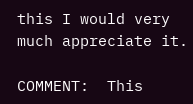this I would very much appreciate it.

COMMENT:  This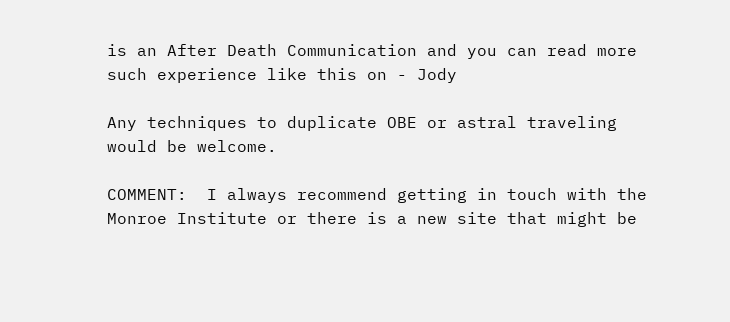is an After Death Communication and you can read more such experience like this on - Jody

Any techniques to duplicate OBE or astral traveling would be welcome.

COMMENT:  I always recommend getting in touch with the Monroe Institute or there is a new site that might be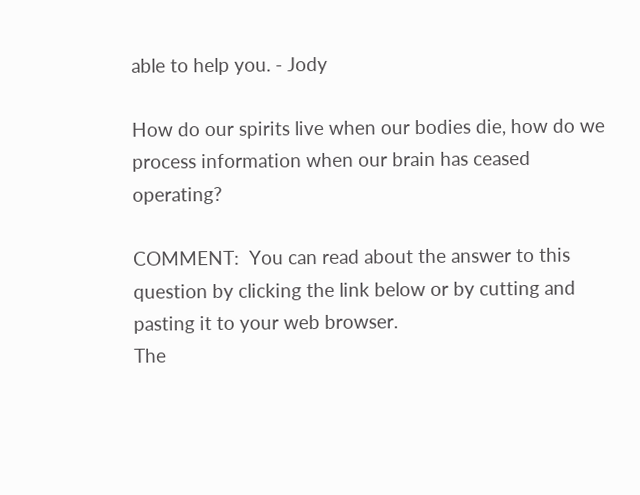able to help you. - Jody

How do our spirits live when our bodies die, how do we process information when our brain has ceased operating?

COMMENT:  You can read about the answer to this question by clicking the link below or by cutting and pasting it to your web browser.
The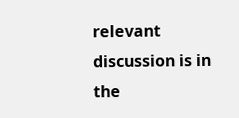relevant discussion is in the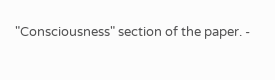"Consciousness" section of the paper. -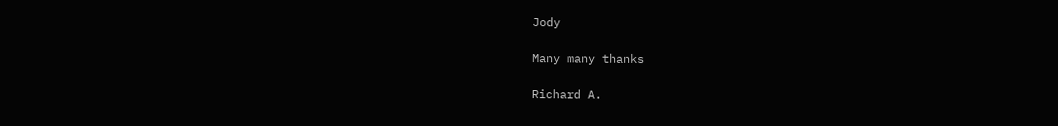Jody

Many many thanks

Richard A.